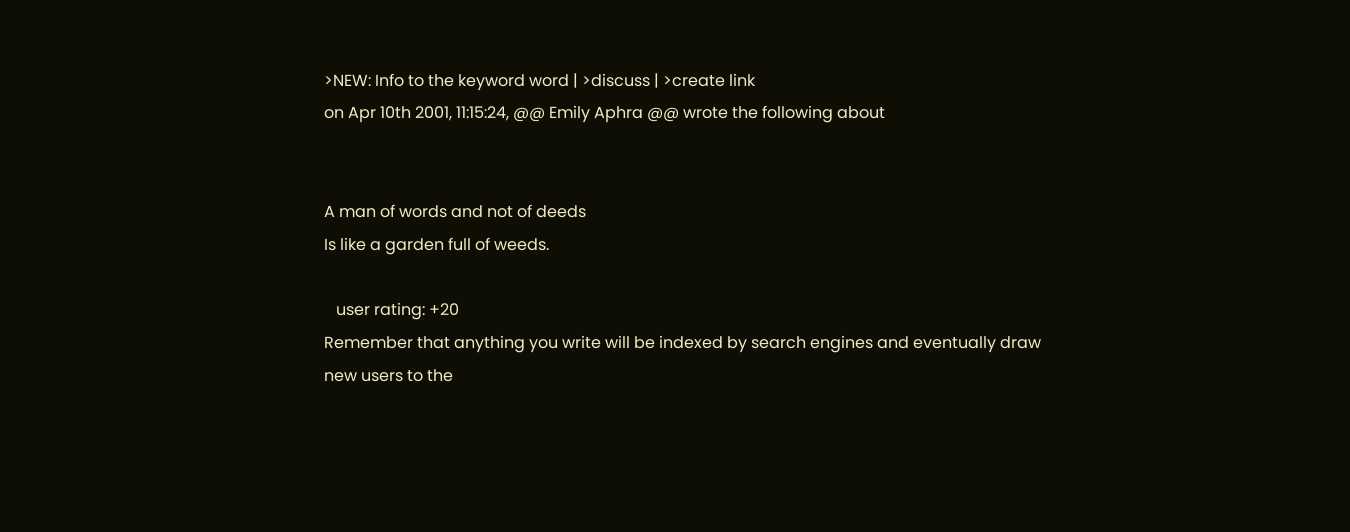>NEW: Info to the keyword word | >discuss | >create link
on Apr 10th 2001, 11:15:24, @@ Emily Aphra @@ wrote the following about


A man of words and not of deeds
Is like a garden full of weeds.

   user rating: +20
Remember that anything you write will be indexed by search engines and eventually draw new users to the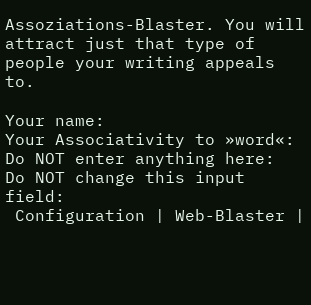Assoziations-Blaster. You will attract just that type of people your writing appeals to.

Your name:
Your Associativity to »word«:
Do NOT enter anything here:
Do NOT change this input field:
 Configuration | Web-Blaster |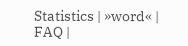Statistics | »word« | FAQ |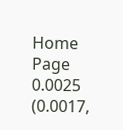Home Page
0.0025 (0.0017,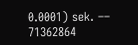0.0001) sek. –– 71362864